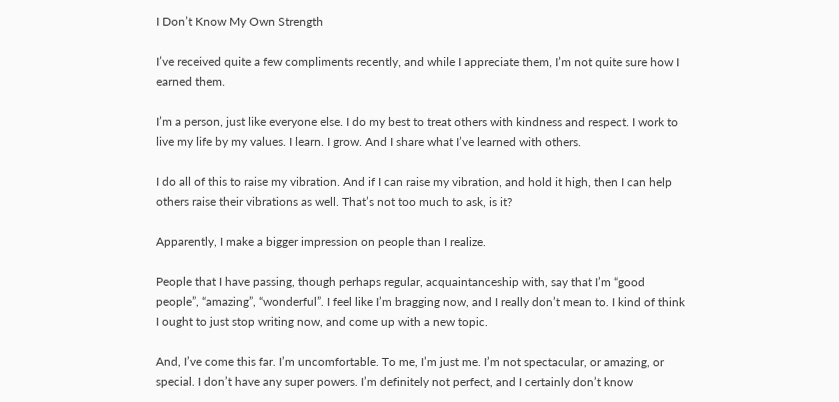I Don’t Know My Own Strength

I’ve received quite a few compliments recently, and while I appreciate them, I’m not quite sure how I earned them.

I’m a person, just like everyone else. I do my best to treat others with kindness and respect. I work to live my life by my values. I learn. I grow. And I share what I’ve learned with others.

I do all of this to raise my vibration. And if I can raise my vibration, and hold it high, then I can help others raise their vibrations as well. That’s not too much to ask, is it?

Apparently, I make a bigger impression on people than I realize.

People that I have passing, though perhaps regular, acquaintanceship with, say that I’m “good people”, “amazing”, “wonderful”. I feel like I’m bragging now, and I really don’t mean to. I kind of think I ought to just stop writing now, and come up with a new topic.

And, I’ve come this far. I’m uncomfortable. To me, I’m just me. I’m not spectacular, or amazing, or special. I don’t have any super powers. I’m definitely not perfect, and I certainly don’t know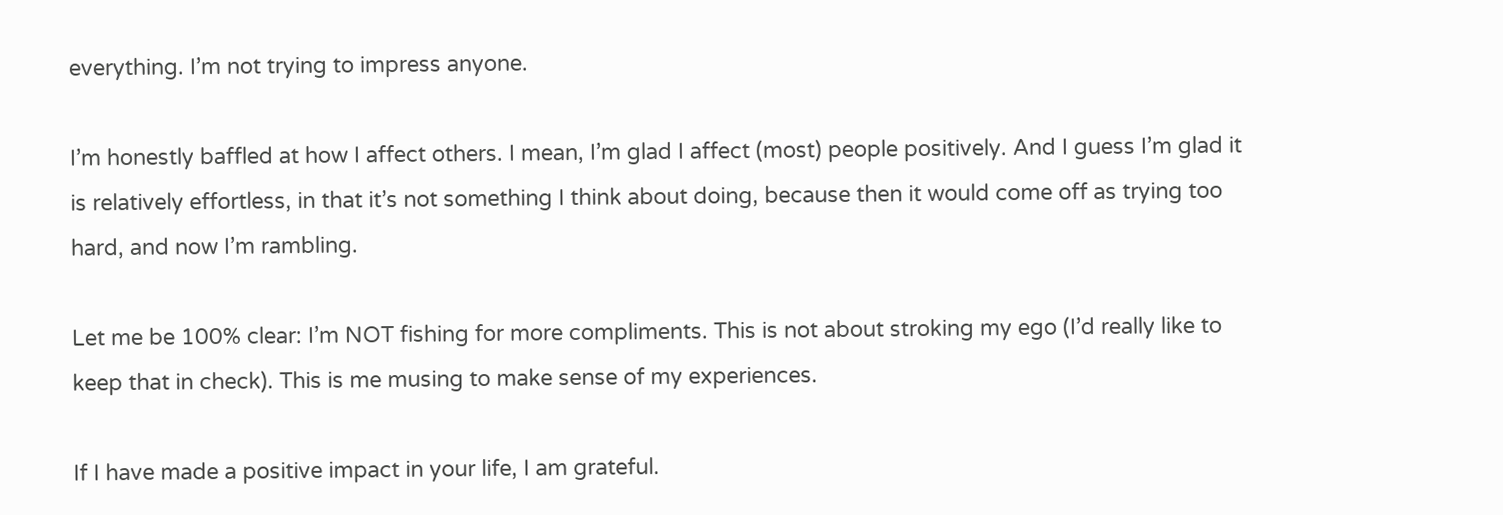everything. I’m not trying to impress anyone.

I’m honestly baffled at how I affect others. I mean, I’m glad I affect (most) people positively. And I guess I’m glad it is relatively effortless, in that it’s not something I think about doing, because then it would come off as trying too hard, and now I’m rambling.

Let me be 100% clear: I’m NOT fishing for more compliments. This is not about stroking my ego (I’d really like to keep that in check). This is me musing to make sense of my experiences.

If I have made a positive impact in your life, I am grateful.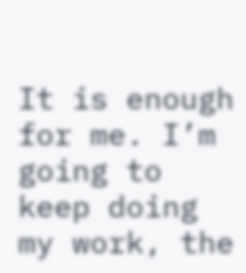It is enough for me. I’m going to keep doing my work, the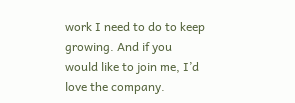work I need to do to keep growing. And if you would like to join me, I’d love the company.